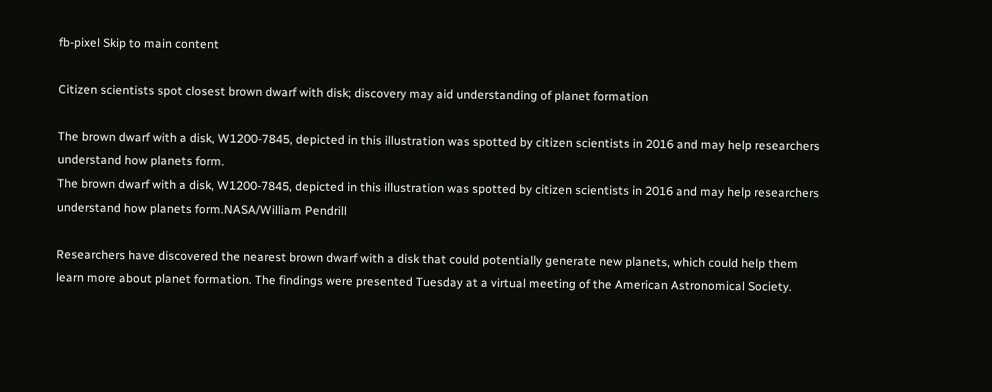fb-pixel Skip to main content

Citizen scientists spot closest brown dwarf with disk; discovery may aid understanding of planet formation

The brown dwarf with a disk, W1200-7845, depicted in this illustration was spotted by citizen scientists in 2016 and may help researchers understand how planets form.
The brown dwarf with a disk, W1200-7845, depicted in this illustration was spotted by citizen scientists in 2016 and may help researchers understand how planets form.NASA/William Pendrill

Researchers have discovered the nearest brown dwarf with a disk that could potentially generate new planets, which could help them learn more about planet formation. The findings were presented Tuesday at a virtual meeting of the American Astronomical Society.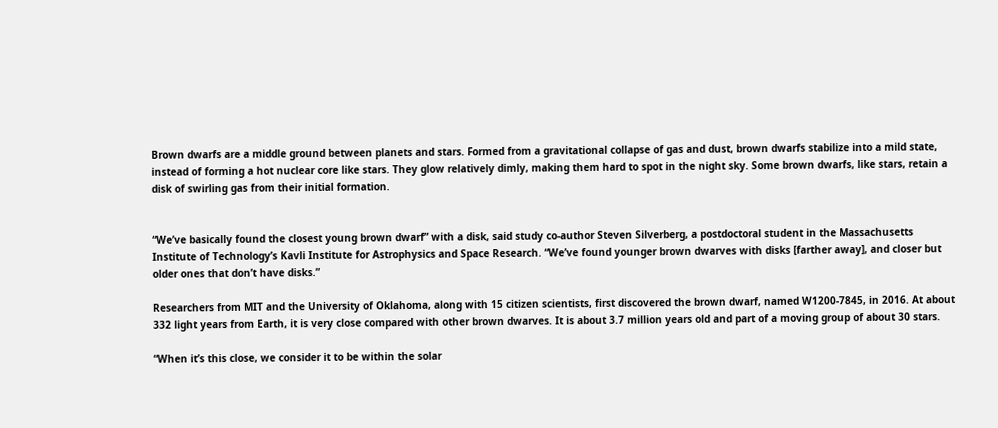Brown dwarfs are a middle ground between planets and stars. Formed from a gravitational collapse of gas and dust, brown dwarfs stabilize into a mild state, instead of forming a hot nuclear core like stars. They glow relatively dimly, making them hard to spot in the night sky. Some brown dwarfs, like stars, retain a disk of swirling gas from their initial formation.


“We’ve basically found the closest young brown dwarf” with a disk, said study co-author Steven Silverberg, a postdoctoral student in the Massachusetts Institute of Technology’s Kavli Institute for Astrophysics and Space Research. “We’ve found younger brown dwarves with disks [farther away], and closer but older ones that don’t have disks.”

Researchers from MIT and the University of Oklahoma, along with 15 citizen scientists, first discovered the brown dwarf, named W1200-7845, in 2016. At about 332 light years from Earth, it is very close compared with other brown dwarves. It is about 3.7 million years old and part of a moving group of about 30 stars.

“When it’s this close, we consider it to be within the solar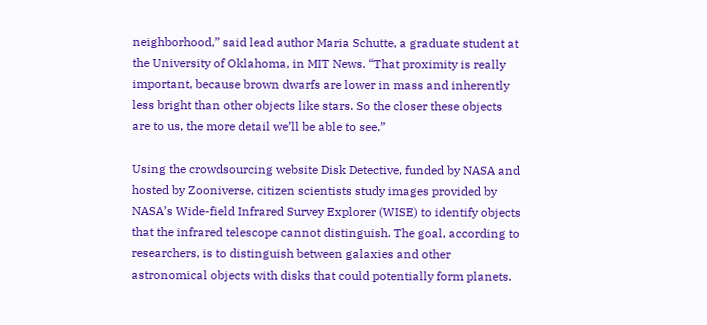neighborhood,” said lead author Maria Schutte, a graduate student at the University of Oklahoma, in MIT News. “That proximity is really important, because brown dwarfs are lower in mass and inherently less bright than other objects like stars. So the closer these objects are to us, the more detail we’ll be able to see.”

Using the crowdsourcing website Disk Detective, funded by NASA and hosted by Zooniverse, citizen scientists study images provided by NASA’s Wide-field Infrared Survey Explorer (WISE) to identify objects that the infrared telescope cannot distinguish. The goal, according to researchers, is to distinguish between galaxies and other astronomical objects with disks that could potentially form planets.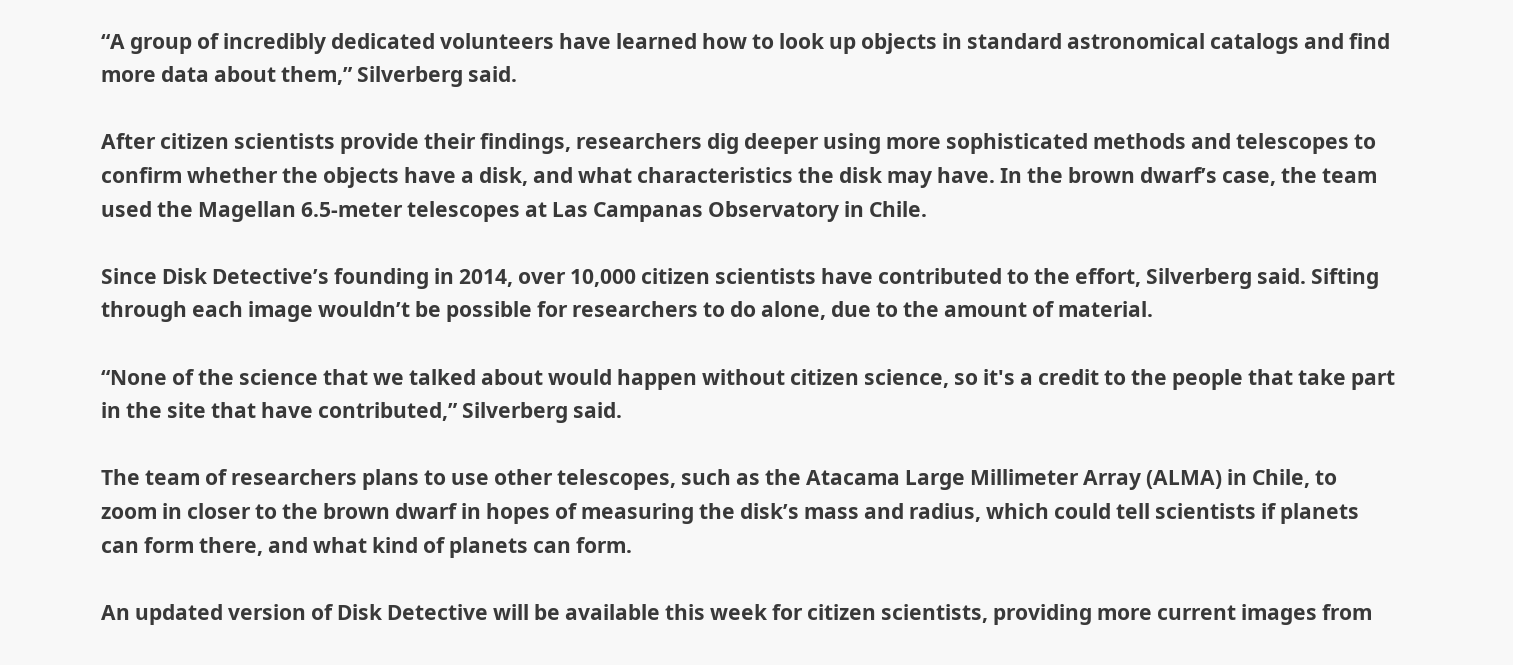“A group of incredibly dedicated volunteers have learned how to look up objects in standard astronomical catalogs and find more data about them,” Silverberg said.

After citizen scientists provide their findings, researchers dig deeper using more sophisticated methods and telescopes to confirm whether the objects have a disk, and what characteristics the disk may have. In the brown dwarf’s case, the team used the Magellan 6.5-meter telescopes at Las Campanas Observatory in Chile.

Since Disk Detective’s founding in 2014, over 10,000 citizen scientists have contributed to the effort, Silverberg said. Sifting through each image wouldn’t be possible for researchers to do alone, due to the amount of material.

“None of the science that we talked about would happen without citizen science, so it's a credit to the people that take part in the site that have contributed,” Silverberg said.

The team of researchers plans to use other telescopes, such as the Atacama Large Millimeter Array (ALMA) in Chile, to zoom in closer to the brown dwarf in hopes of measuring the disk’s mass and radius, which could tell scientists if planets can form there, and what kind of planets can form.

An updated version of Disk Detective will be available this week for citizen scientists, providing more current images from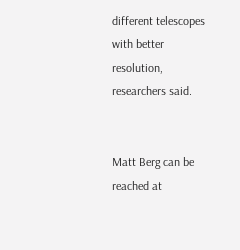different telescopes with better resolution, researchers said.


Matt Berg can be reached at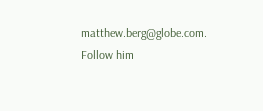matthew.berg@globe.com. Follow him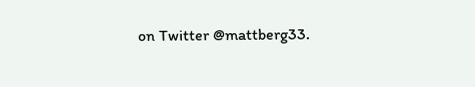on Twitter @mattberg33.